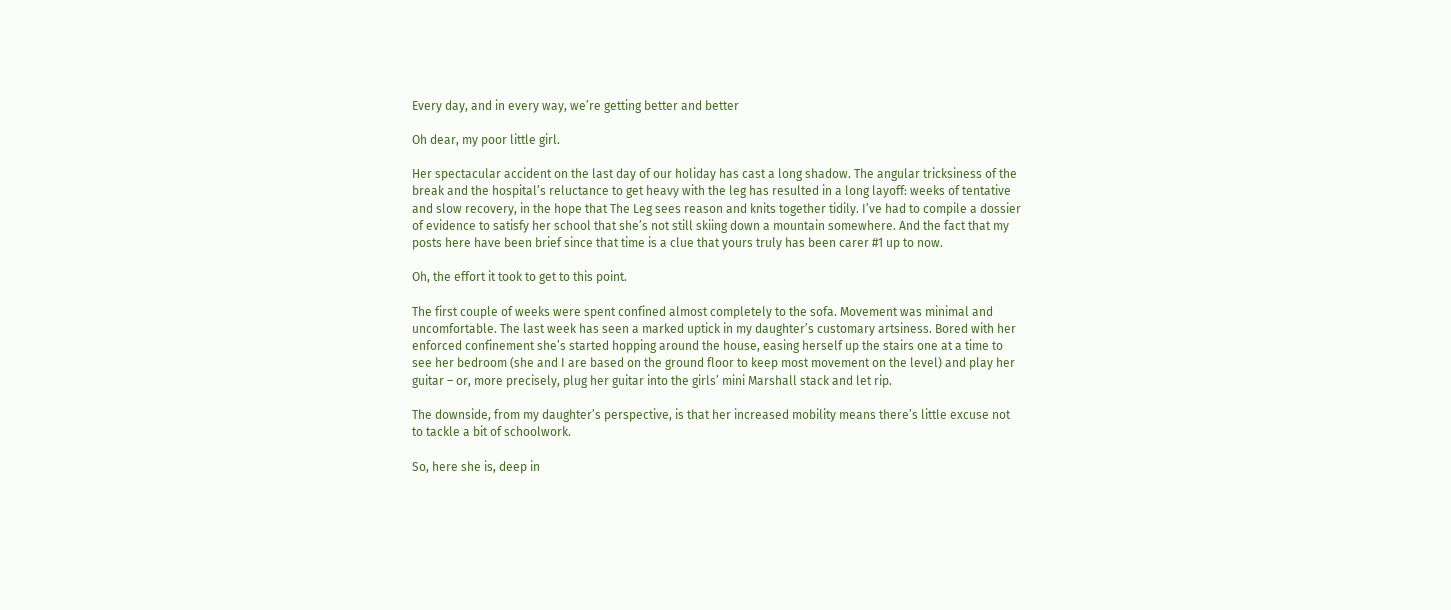Every day, and in every way, we’re getting better and better

Oh dear, my poor little girl.

Her spectacular accident on the last day of our holiday has cast a long shadow. The angular tricksiness of the break and the hospital’s reluctance to get heavy with the leg has resulted in a long layoff: weeks of tentative and slow recovery, in the hope that The Leg sees reason and knits together tidily. I’ve had to compile a dossier of evidence to satisfy her school that she’s not still skiing down a mountain somewhere. And the fact that my posts here have been brief since that time is a clue that yours truly has been carer #1 up to now.

Oh, the effort it took to get to this point.

The first couple of weeks were spent confined almost completely to the sofa. Movement was minimal and uncomfortable. The last week has seen a marked uptick in my daughter’s customary artsiness. Bored with her enforced confinement she’s started hopping around the house, easing herself up the stairs one at a time to see her bedroom (she and I are based on the ground floor to keep most movement on the level) and play her guitar – or, more precisely, plug her guitar into the girls’ mini Marshall stack and let rip.

The downside, from my daughter’s perspective, is that her increased mobility means there’s little excuse not to tackle a bit of schoolwork.

So, here she is, deep in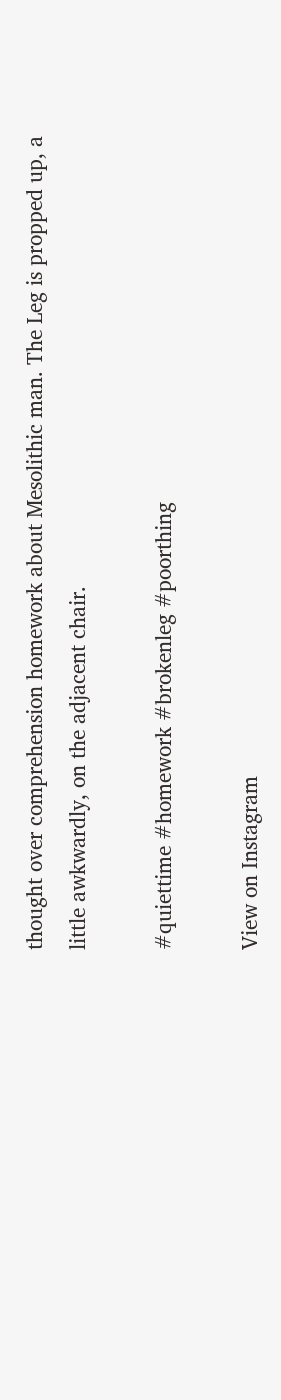thought over comprehension homework about Mesolithic man. The Leg is propped up, a little awkwardly, on the adjacent chair.

#quiettime #homework #brokenleg #poorthing

View on Instagram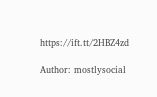https://ift.tt/2HBZ4zd

Author: mostlysocial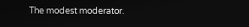The modest moderator.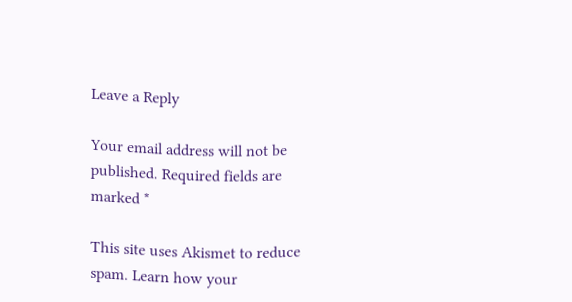Leave a Reply

Your email address will not be published. Required fields are marked *

This site uses Akismet to reduce spam. Learn how your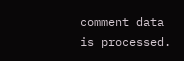comment data is processed.